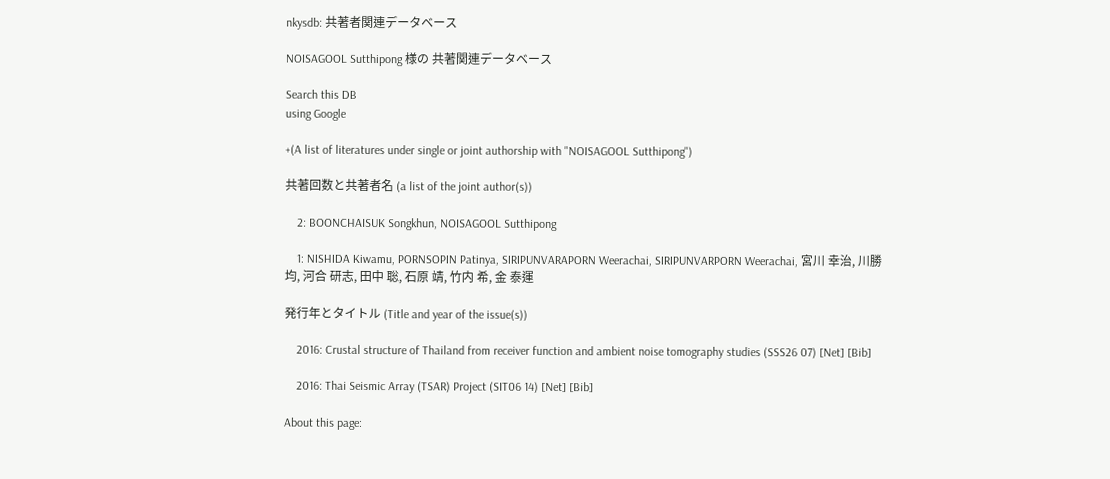nkysdb: 共著者関連データベース

NOISAGOOL Sutthipong 様の 共著関連データベース

Search this DB
using Google

+(A list of literatures under single or joint authorship with "NOISAGOOL Sutthipong")

共著回数と共著者名 (a list of the joint author(s))

    2: BOONCHAISUK Songkhun, NOISAGOOL Sutthipong

    1: NISHIDA Kiwamu, PORNSOPIN Patinya, SIRIPUNVARAPORN Weerachai, SIRIPUNVARPORN Weerachai, 宮川 幸治, 川勝 均, 河合 研志, 田中 聡, 石原 靖, 竹内 希, 金 泰運

発行年とタイトル (Title and year of the issue(s))

    2016: Crustal structure of Thailand from receiver function and ambient noise tomography studies (SSS26 07) [Net] [Bib]

    2016: Thai Seismic Array (TSAR) Project (SIT06 14) [Net] [Bib]

About this page: